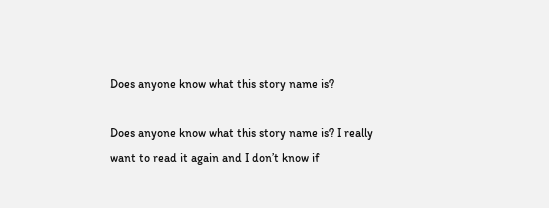Does anyone know what this story name is?

Does anyone know what this story name is? I really want to read it again and I don’t know if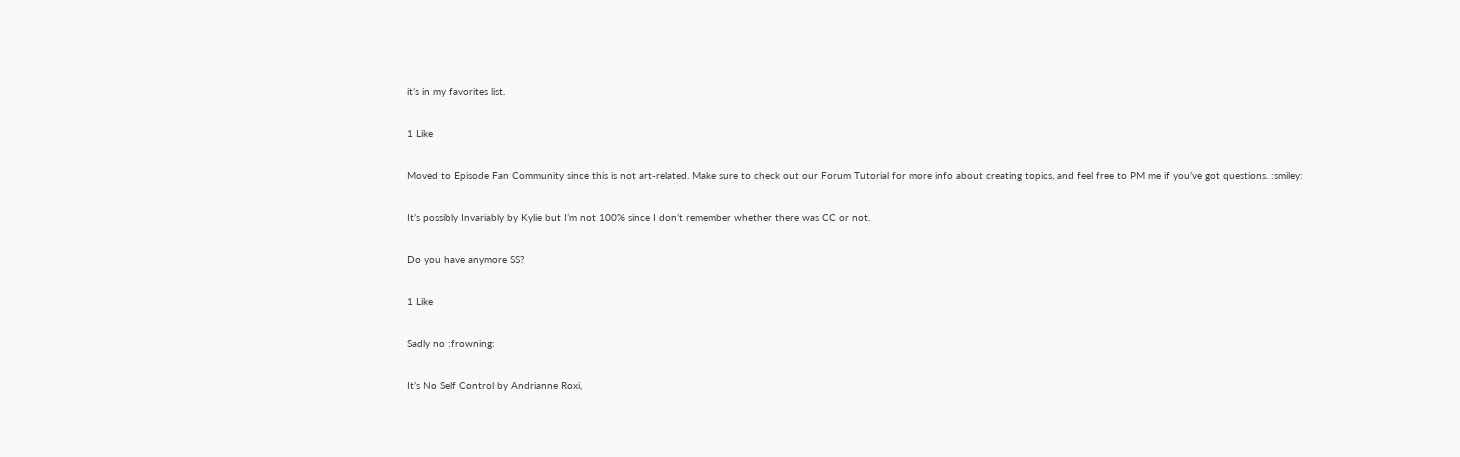it’s in my favorites list.

1 Like

Moved to Episode Fan Community since this is not art-related. Make sure to check out our Forum Tutorial for more info about creating topics, and feel free to PM me if you’ve got questions. :smiley:

It’s possibly Invariably by Kylie but I’m not 100% since I don’t remember whether there was CC or not.

Do you have anymore SS?

1 Like

Sadly no :frowning:

It’s No Self Control by Andrianne Roxi,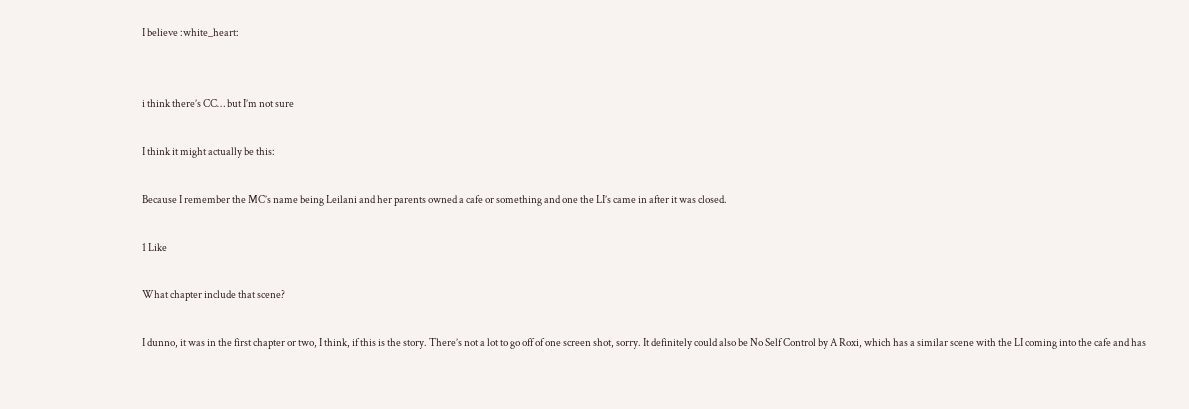I believe :white_heart:


i think there’s CC… but I’m not sure

I think it might actually be this:

Because I remember the MC’s name being Leilani and her parents owned a cafe or something and one the LI’s came in after it was closed.

1 Like

What chapter include that scene?

I dunno, it was in the first chapter or two, I think, if this is the story. There’s not a lot to go off of one screen shot, sorry. It definitely could also be No Self Control by A Roxi, which has a similar scene with the LI coming into the cafe and has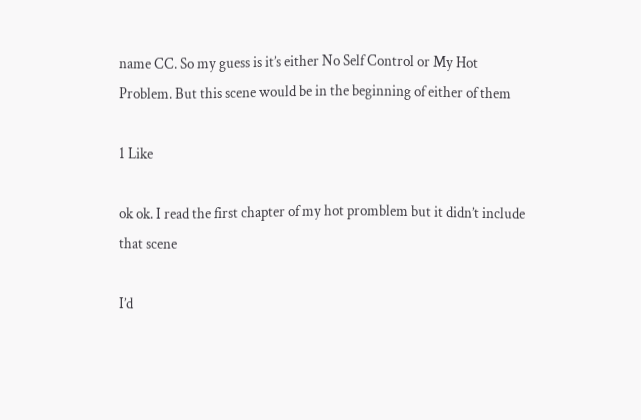name CC. So my guess is it’s either No Self Control or My Hot Problem. But this scene would be in the beginning of either of them

1 Like

ok ok. I read the first chapter of my hot promblem but it didn’t include that scene

I’d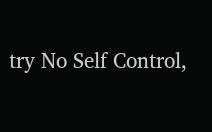try No Self Control,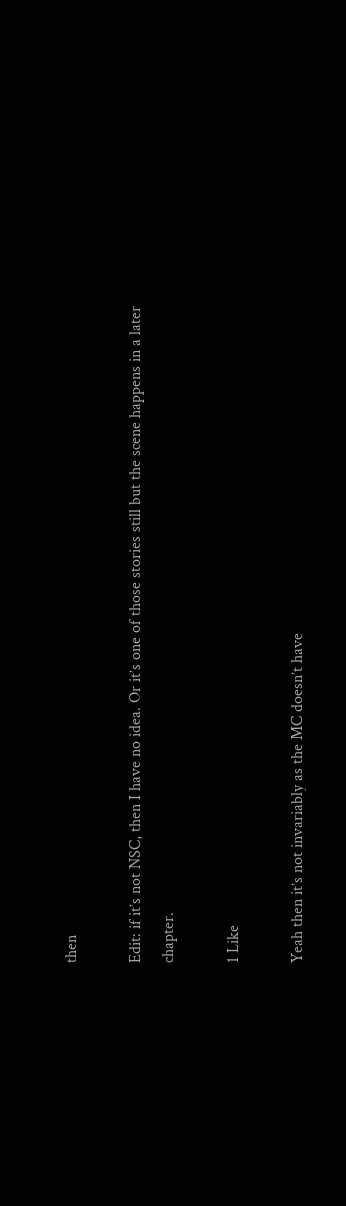then

Edit: if it’s not NSC, then I have no idea. Or it’s one of those stories still but the scene happens in a later chapter.

1 Like

Yeah then it’s not invariably as the MC doesn’t have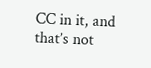CC in it, and that’s not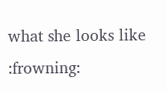what she looks like :frowning: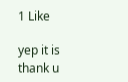1 Like

yep it is thank u